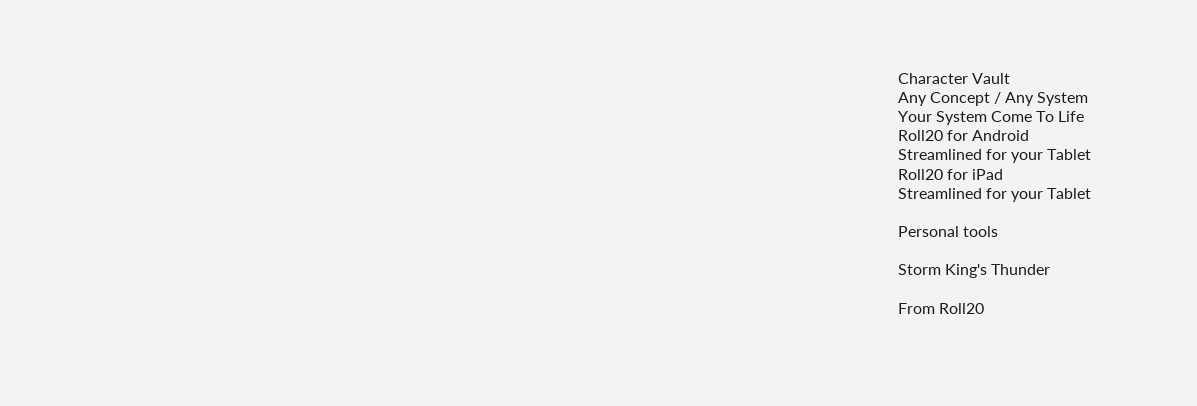Character Vault
Any Concept / Any System
Your System Come To Life
Roll20 for Android
Streamlined for your Tablet
Roll20 for iPad
Streamlined for your Tablet

Personal tools

Storm King's Thunder

From Roll20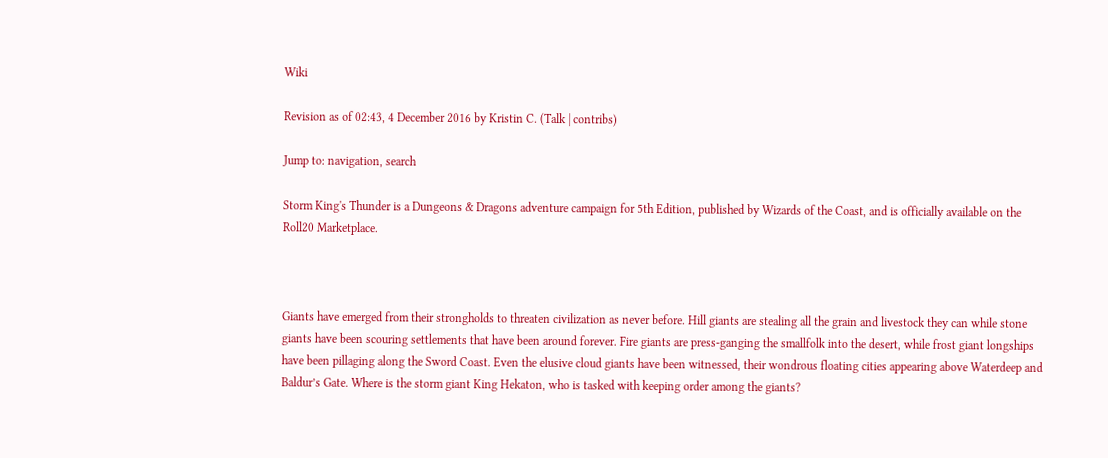Wiki

Revision as of 02:43, 4 December 2016 by Kristin C. (Talk | contribs)

Jump to: navigation, search

Storm King's Thunder is a Dungeons & Dragons adventure campaign for 5th Edition, published by Wizards of the Coast, and is officially available on the Roll20 Marketplace.



Giants have emerged from their strongholds to threaten civilization as never before. Hill giants are stealing all the grain and livestock they can while stone giants have been scouring settlements that have been around forever. Fire giants are press-ganging the smallfolk into the desert, while frost giant longships have been pillaging along the Sword Coast. Even the elusive cloud giants have been witnessed, their wondrous floating cities appearing above Waterdeep and Baldur’s Gate. Where is the storm giant King Hekaton, who is tasked with keeping order among the giants?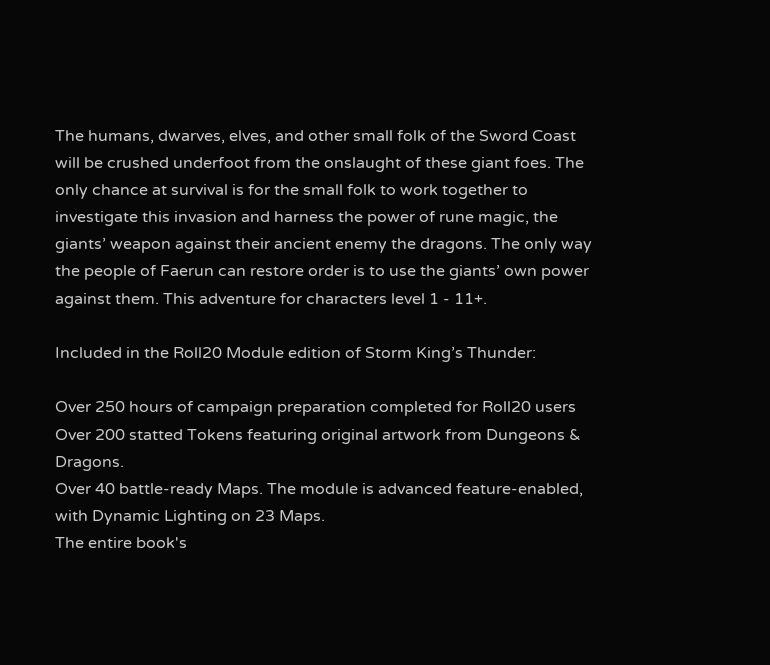The humans, dwarves, elves, and other small folk of the Sword Coast will be crushed underfoot from the onslaught of these giant foes. The only chance at survival is for the small folk to work together to investigate this invasion and harness the power of rune magic, the giants’ weapon against their ancient enemy the dragons. The only way the people of Faerun can restore order is to use the giants’ own power against them. This adventure for characters level 1 - 11+.

Included in the Roll20 Module edition of Storm King’s Thunder:

Over 250 hours of campaign preparation completed for Roll20 users
Over 200 statted Tokens featuring original artwork from Dungeons & Dragons.
Over 40 battle-ready Maps. The module is advanced feature-enabled, with Dynamic Lighting on 23 Maps.
The entire book's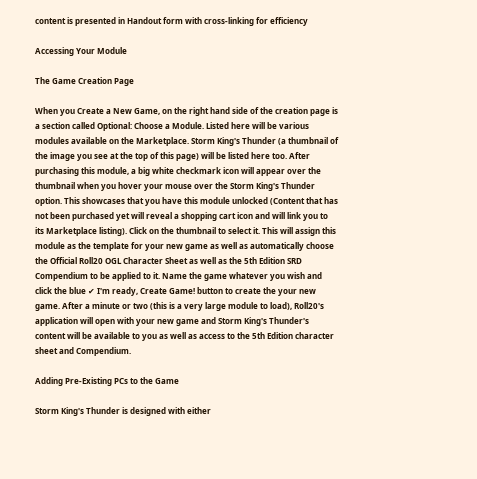content is presented in Handout form with cross-linking for efficiency

Accessing Your Module

The Game Creation Page

When you Create a New Game, on the right hand side of the creation page is a section called Optional: Choose a Module. Listed here will be various modules available on the Marketplace. Storm King's Thunder (a thumbnail of the image you see at the top of this page) will be listed here too. After purchasing this module, a big white checkmark icon will appear over the thumbnail when you hover your mouse over the Storm King's Thunder option. This showcases that you have this module unlocked (Content that has not been purchased yet will reveal a shopping cart icon and will link you to its Marketplace listing). Click on the thumbnail to select it. This will assign this module as the template for your new game as well as automatically choose the Official Roll20 OGL Character Sheet as well as the 5th Edition SRD Compendium to be applied to it. Name the game whatever you wish and click the blue ✔ I'm ready, Create Game! button to create the your new game. After a minute or two (this is a very large module to load), Roll20's application will open with your new game and Storm King's Thunder's content will be available to you as well as access to the 5th Edition character sheet and Compendium.

Adding Pre-Existing PCs to the Game

Storm King's Thunder is designed with either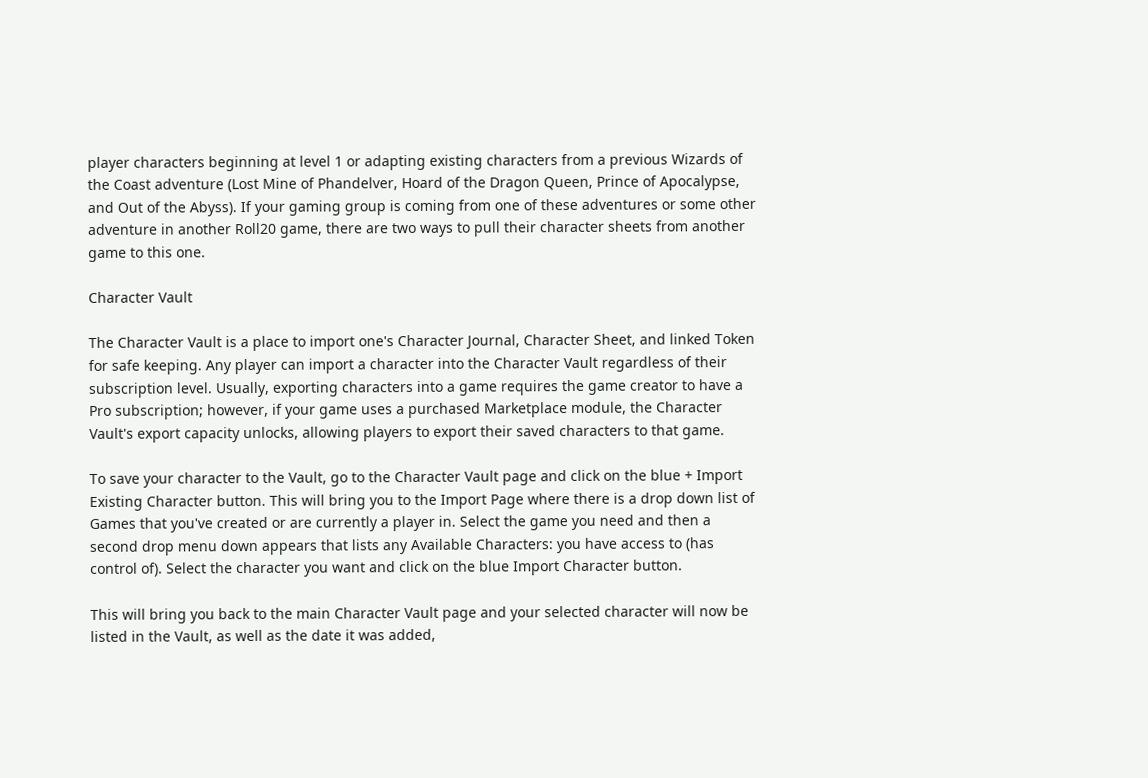player characters beginning at level 1 or adapting existing characters from a previous Wizards of the Coast adventure (Lost Mine of Phandelver, Hoard of the Dragon Queen, Prince of Apocalypse, and Out of the Abyss). If your gaming group is coming from one of these adventures or some other adventure in another Roll20 game, there are two ways to pull their character sheets from another game to this one.

Character Vault

The Character Vault is a place to import one's Character Journal, Character Sheet, and linked Token for safe keeping. Any player can import a character into the Character Vault regardless of their subscription level. Usually, exporting characters into a game requires the game creator to have a Pro subscription; however, if your game uses a purchased Marketplace module, the Character Vault's export capacity unlocks, allowing players to export their saved characters to that game.

To save your character to the Vault, go to the Character Vault page and click on the blue + Import Existing Character button. This will bring you to the Import Page where there is a drop down list of Games that you've created or are currently a player in. Select the game you need and then a second drop menu down appears that lists any Available Characters: you have access to (has control of). Select the character you want and click on the blue Import Character button.

This will bring you back to the main Character Vault page and your selected character will now be listed in the Vault, as well as the date it was added,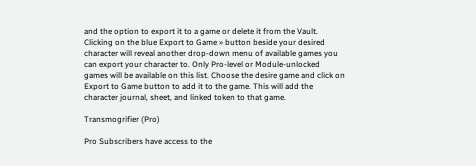and the option to export it to a game or delete it from the Vault. Clicking on the blue Export to Game » button beside your desired character will reveal another drop-down menu of available games you can export your character to. Only Pro-level or Module-unlocked games will be available on this list. Choose the desire game and click on Export to Game button to add it to the game. This will add the character journal, sheet, and linked token to that game.

Transmogrifier (Pro)

Pro Subscribers have access to the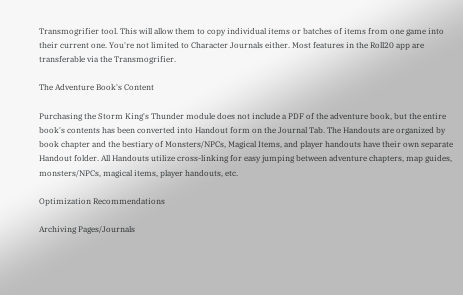Transmogrifier tool. This will allow them to copy individual items or batches of items from one game into their current one. You're not limited to Character Journals either. Most features in the Roll20 app are transferable via the Transmogrifier.

The Adventure Book's Content

Purchasing the Storm King's Thunder module does not include a PDF of the adventure book, but the entire book's contents has been converted into Handout form on the Journal Tab. The Handouts are organized by book chapter and the bestiary of Monsters/NPCs, Magical Items, and player handouts have their own separate Handout folder. All Handouts utilize cross-linking for easy jumping between adventure chapters, map guides, monsters/NPCs, magical items, player handouts, etc.

Optimization Recommendations

Archiving Pages/Journals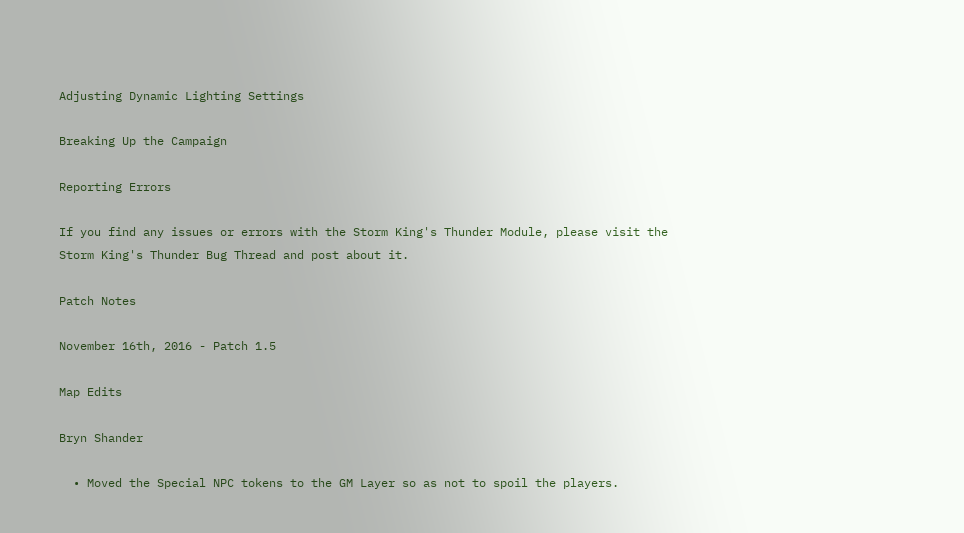Adjusting Dynamic Lighting Settings

Breaking Up the Campaign

Reporting Errors

If you find any issues or errors with the Storm King's Thunder Module, please visit the Storm King's Thunder Bug Thread and post about it.

Patch Notes

November 16th, 2016 - Patch 1.5

Map Edits

Bryn Shander

  • Moved the Special NPC tokens to the GM Layer so as not to spoil the players.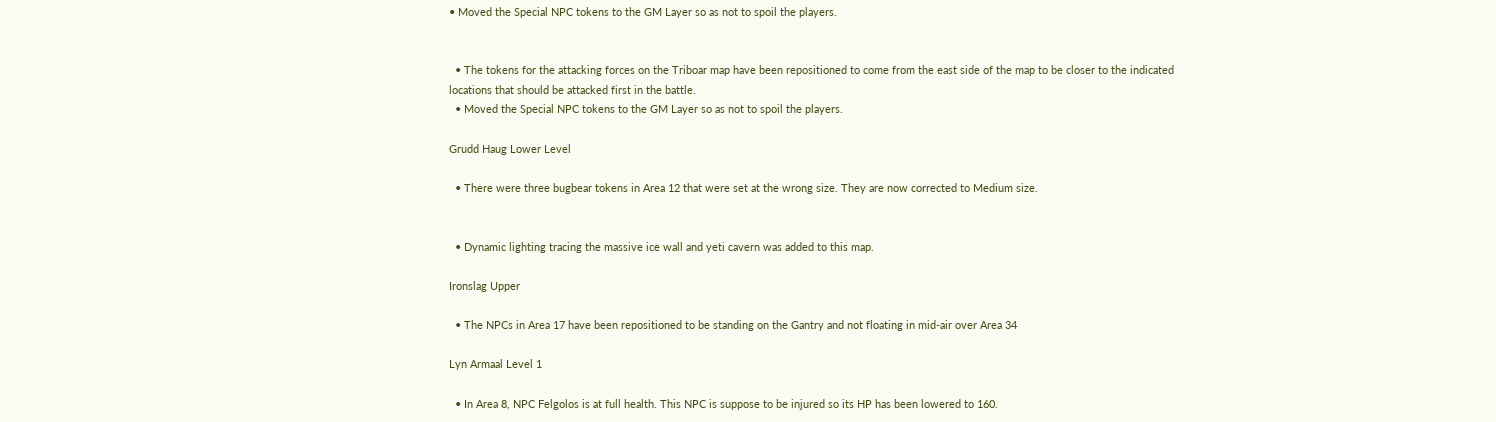• Moved the Special NPC tokens to the GM Layer so as not to spoil the players.


  • The tokens for the attacking forces on the Triboar map have been repositioned to come from the east side of the map to be closer to the indicated locations that should be attacked first in the battle.
  • Moved the Special NPC tokens to the GM Layer so as not to spoil the players.

Grudd Haug Lower Level

  • There were three bugbear tokens in Area 12 that were set at the wrong size. They are now corrected to Medium size.


  • Dynamic lighting tracing the massive ice wall and yeti cavern was added to this map.

Ironslag Upper

  • The NPCs in Area 17 have been repositioned to be standing on the Gantry and not floating in mid-air over Area 34

Lyn Armaal Level 1

  • In Area 8, NPC Felgolos is at full health. This NPC is suppose to be injured so its HP has been lowered to 160.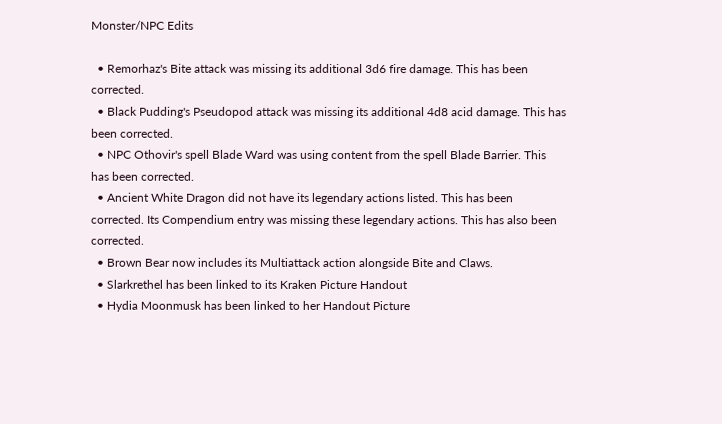Monster/NPC Edits

  • Remorhaz's Bite attack was missing its additional 3d6 fire damage. This has been corrected.
  • Black Pudding's Pseudopod attack was missing its additional 4d8 acid damage. This has been corrected.
  • NPC Othovir's spell Blade Ward was using content from the spell Blade Barrier. This has been corrected.
  • Ancient White Dragon did not have its legendary actions listed. This has been corrected. Its Compendium entry was missing these legendary actions. This has also been corrected.
  • Brown Bear now includes its Multiattack action alongside Bite and Claws.
  • Slarkrethel has been linked to its Kraken Picture Handout
  • Hydia Moonmusk has been linked to her Handout Picture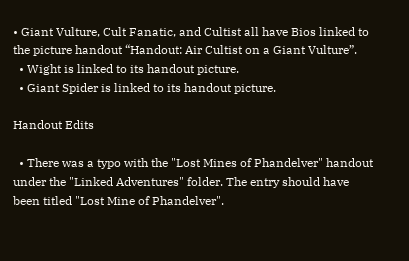• Giant Vulture, Cult Fanatic, and Cultist all have Bios linked to the picture handout “Handout: Air Cultist on a Giant Vulture”.
  • Wight is linked to its handout picture.
  • Giant Spider is linked to its handout picture.

Handout Edits

  • There was a typo with the "Lost Mines of Phandelver" handout under the "Linked Adventures" folder. The entry should have been titled "Lost Mine of Phandelver".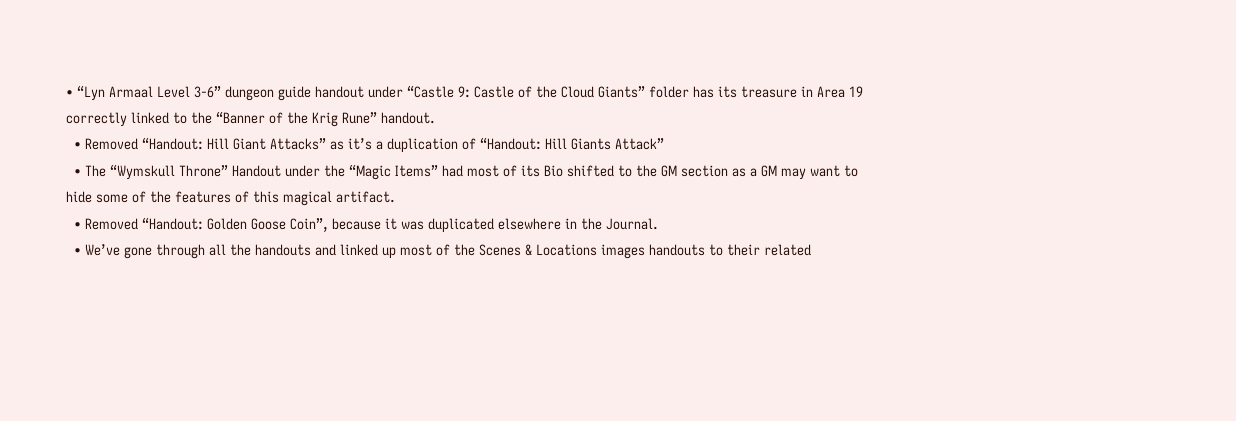• “Lyn Armaal Level 3-6” dungeon guide handout under “Castle 9: Castle of the Cloud Giants” folder has its treasure in Area 19 correctly linked to the “Banner of the Krig Rune” handout.
  • Removed “Handout: Hill Giant Attacks” as it’s a duplication of “Handout: Hill Giants Attack”
  • The “Wymskull Throne” Handout under the “Magic Items” had most of its Bio shifted to the GM section as a GM may want to hide some of the features of this magical artifact.
  • Removed “Handout: Golden Goose Coin”, because it was duplicated elsewhere in the Journal.
  • We’ve gone through all the handouts and linked up most of the Scenes & Locations images handouts to their related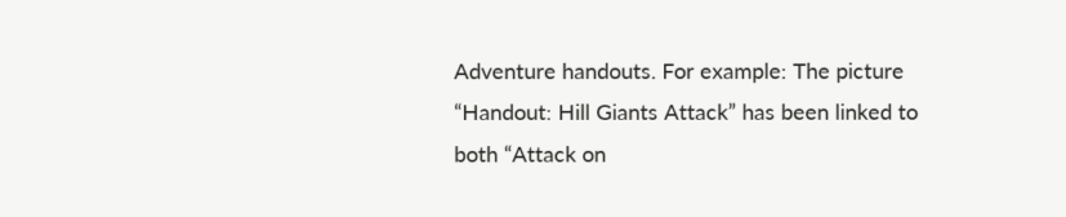Adventure handouts. For example: The picture “Handout: Hill Giants Attack” has been linked to both “Attack on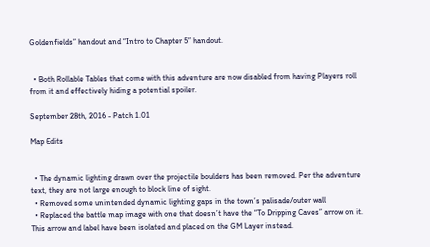Goldenfields” handout and “Intro to Chapter 5” handout.


  • Both Rollable Tables that come with this adventure are now disabled from having Players roll from it and effectively hiding a potential spoiler.

September 28th, 2016 - Patch 1.01

Map Edits


  • The dynamic lighting drawn over the projectile boulders has been removed. Per the adventure text, they are not large enough to block line of sight.
  • Removed some unintended dynamic lighting gaps in the town’s palisade/outer wall
  • Replaced the battle map image with one that doesn’t have the “To Dripping Caves” arrow on it. This arrow and label have been isolated and placed on the GM Layer instead.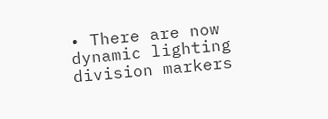• There are now dynamic lighting division markers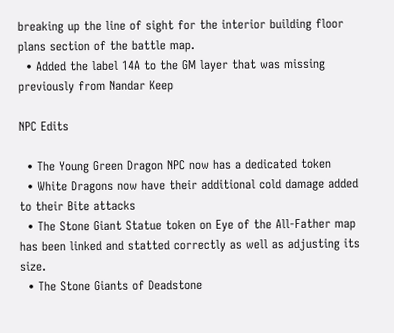breaking up the line of sight for the interior building floor plans section of the battle map.
  • Added the label 14A to the GM layer that was missing previously from Nandar Keep

NPC Edits

  • The Young Green Dragon NPC now has a dedicated token
  • White Dragons now have their additional cold damage added to their Bite attacks
  • The Stone Giant Statue token on Eye of the All-Father map has been linked and statted correctly as well as adjusting its size.
  • The Stone Giants of Deadstone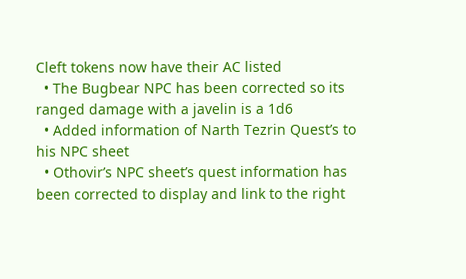Cleft tokens now have their AC listed
  • The Bugbear NPC has been corrected so its ranged damage with a javelin is a 1d6
  • Added information of Narth Tezrin Quest’s to his NPC sheet
  • Othovir’s NPC sheet’s quest information has been corrected to display and link to the right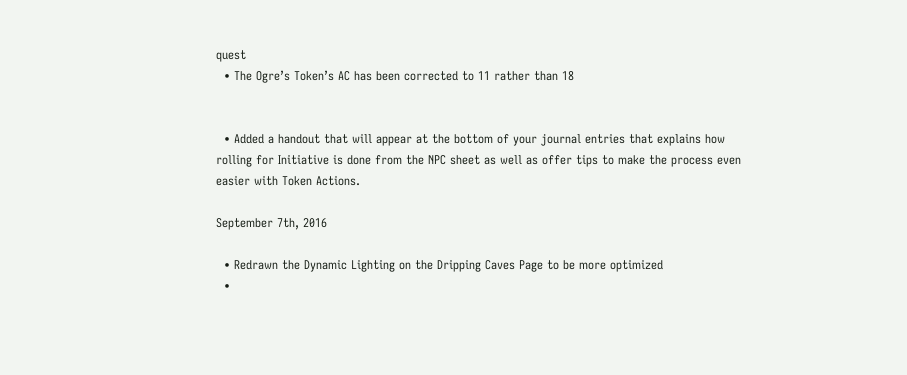quest
  • The Ogre’s Token’s AC has been corrected to 11 rather than 18


  • Added a handout that will appear at the bottom of your journal entries that explains how rolling for Initiative is done from the NPC sheet as well as offer tips to make the process even easier with Token Actions.

September 7th, 2016

  • Redrawn the Dynamic Lighting on the Dripping Caves Page to be more optimized
  •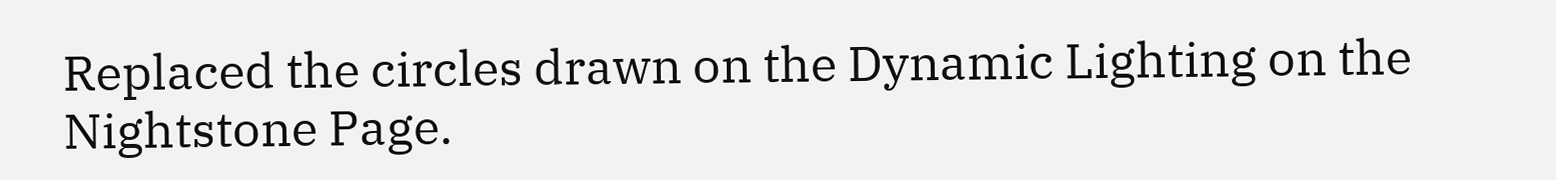Replaced the circles drawn on the Dynamic Lighting on the Nightstone Page.